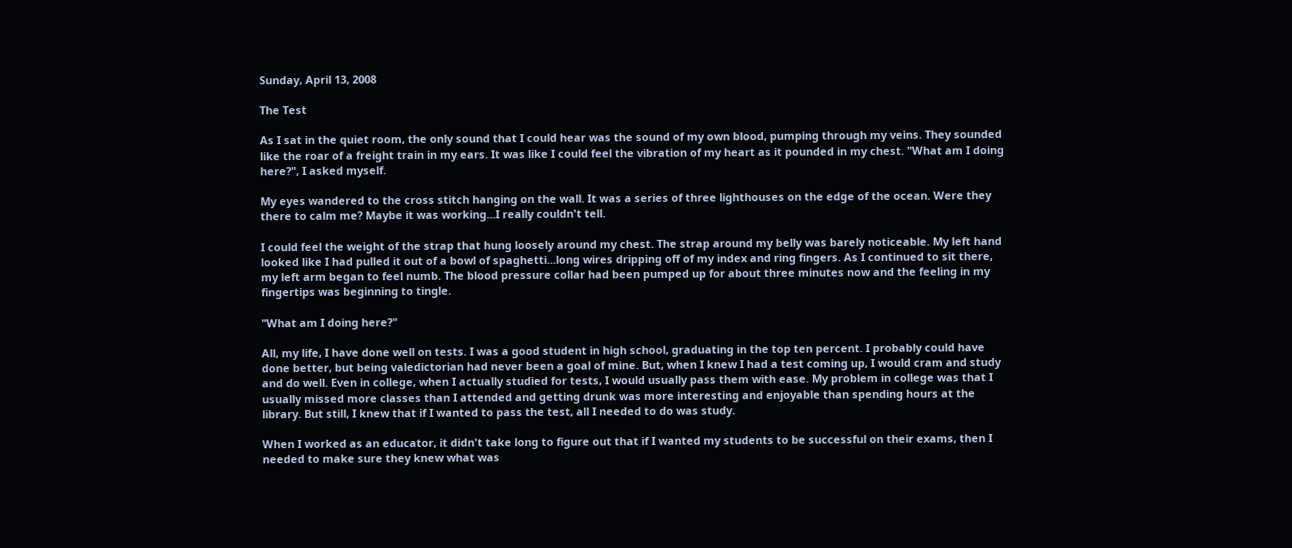Sunday, April 13, 2008

The Test

As I sat in the quiet room, the only sound that I could hear was the sound of my own blood, pumping through my veins. They sounded like the roar of a freight train in my ears. It was like I could feel the vibration of my heart as it pounded in my chest. "What am I doing here?", I asked myself.

My eyes wandered to the cross stitch hanging on the wall. It was a series of three lighthouses on the edge of the ocean. Were they there to calm me? Maybe it was working...I really couldn't tell.

I could feel the weight of the strap that hung loosely around my chest. The strap around my belly was barely noticeable. My left hand looked like I had pulled it out of a bowl of spaghetti...long wires dripping off of my index and ring fingers. As I continued to sit there, my left arm began to feel numb. The blood pressure collar had been pumped up for about three minutes now and the feeling in my fingertips was beginning to tingle.

"What am I doing here?"

All, my life, I have done well on tests. I was a good student in high school, graduating in the top ten percent. I probably could have done better, but being valedictorian had never been a goal of mine. But, when I knew I had a test coming up, I would cram and study and do well. Even in college, when I actually studied for tests, I would usually pass them with ease. My problem in college was that I usually missed more classes than I attended and getting drunk was more interesting and enjoyable than spending hours at the library. But still, I knew that if I wanted to pass the test, all I needed to do was study.

When I worked as an educator, it didn't take long to figure out that if I wanted my students to be successful on their exams, then I needed to make sure they knew what was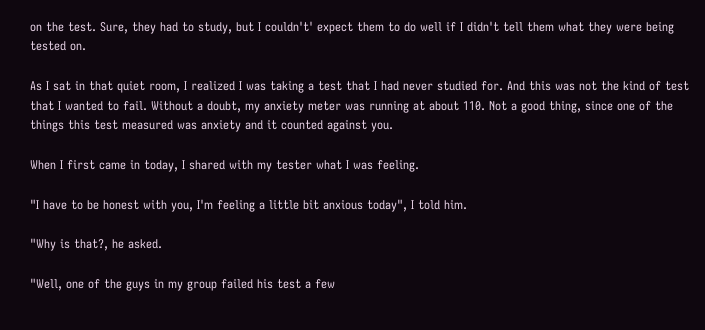on the test. Sure, they had to study, but I couldn't' expect them to do well if I didn't tell them what they were being tested on.

As I sat in that quiet room, I realized I was taking a test that I had never studied for. And this was not the kind of test that I wanted to fail. Without a doubt, my anxiety meter was running at about 110. Not a good thing, since one of the things this test measured was anxiety and it counted against you.

When I first came in today, I shared with my tester what I was feeling.

"I have to be honest with you, I'm feeling a little bit anxious today", I told him.

"Why is that?, he asked.

"Well, one of the guys in my group failed his test a few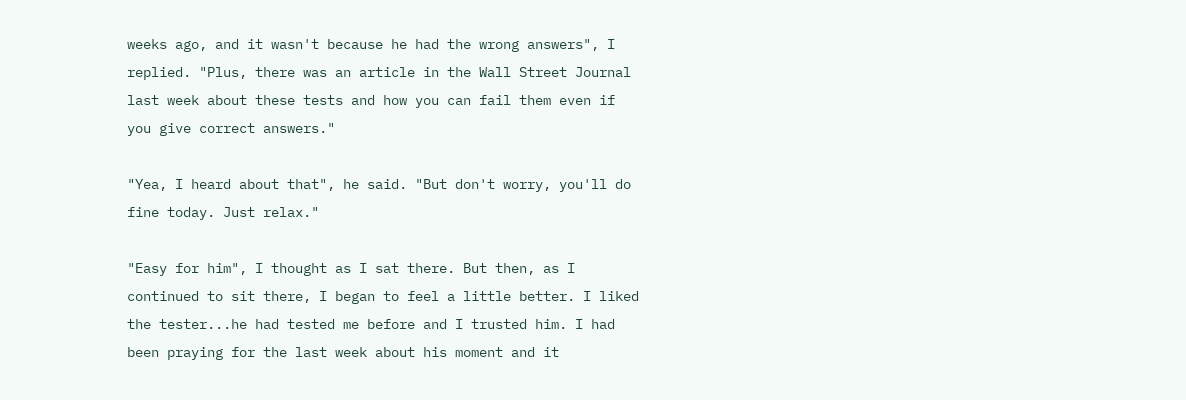weeks ago, and it wasn't because he had the wrong answers", I replied. "Plus, there was an article in the Wall Street Journal last week about these tests and how you can fail them even if you give correct answers."

"Yea, I heard about that", he said. "But don't worry, you'll do fine today. Just relax."

"Easy for him", I thought as I sat there. But then, as I continued to sit there, I began to feel a little better. I liked the tester...he had tested me before and I trusted him. I had been praying for the last week about his moment and it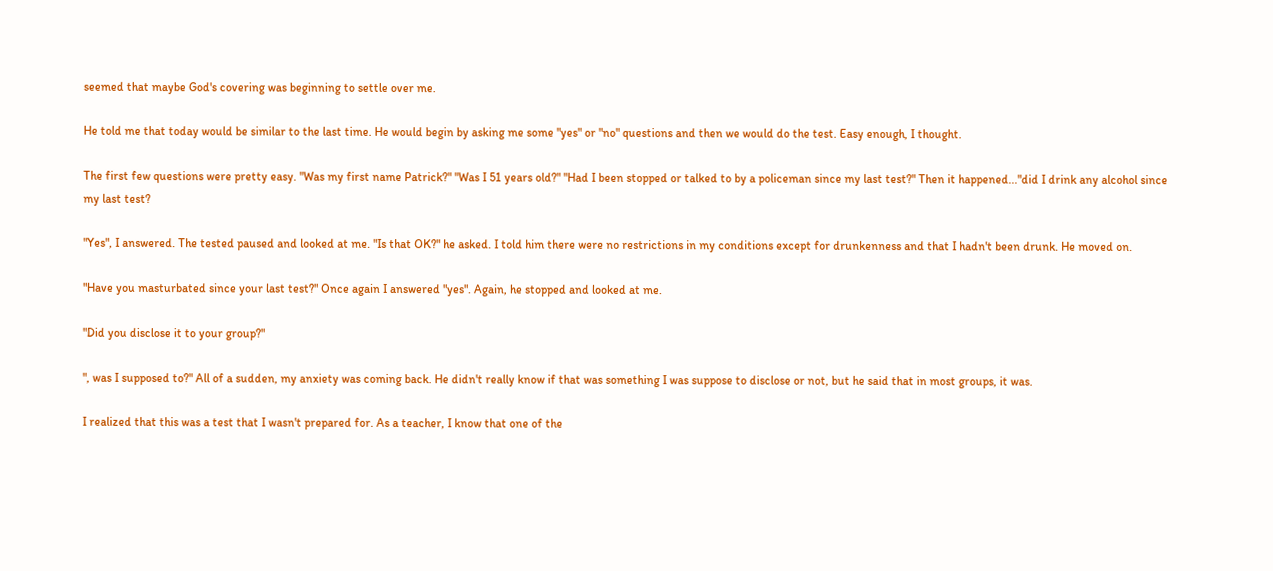seemed that maybe God's covering was beginning to settle over me.

He told me that today would be similar to the last time. He would begin by asking me some "yes" or "no" questions and then we would do the test. Easy enough, I thought.

The first few questions were pretty easy. "Was my first name Patrick?" "Was I 51 years old?" "Had I been stopped or talked to by a policeman since my last test?" Then it happened..."did I drink any alcohol since my last test?

"Yes", I answered. The tested paused and looked at me. "Is that OK?" he asked. I told him there were no restrictions in my conditions except for drunkenness and that I hadn't been drunk. He moved on.

"Have you masturbated since your last test?" Once again I answered "yes". Again, he stopped and looked at me.

"Did you disclose it to your group?"

", was I supposed to?" All of a sudden, my anxiety was coming back. He didn't really know if that was something I was suppose to disclose or not, but he said that in most groups, it was.

I realized that this was a test that I wasn't prepared for. As a teacher, I know that one of the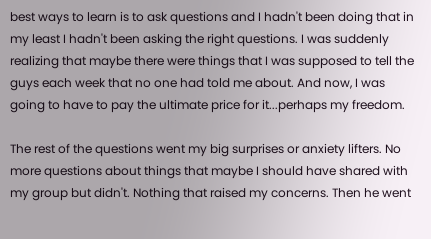best ways to learn is to ask questions and I hadn't been doing that in my least I hadn't been asking the right questions. I was suddenly realizing that maybe there were things that I was supposed to tell the guys each week that no one had told me about. And now, I was going to have to pay the ultimate price for it...perhaps my freedom.

The rest of the questions went my big surprises or anxiety lifters. No more questions about things that maybe I should have shared with my group but didn't. Nothing that raised my concerns. Then he went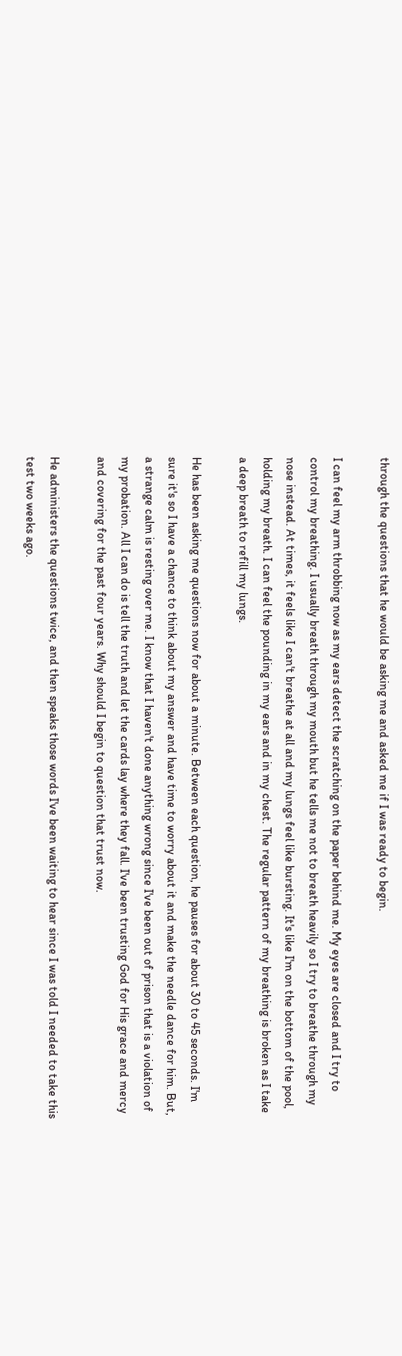through the questions that he would be asking me and asked me if I was ready to begin.

I can feel my arm throbbing now as my ears detect the scratching on the paper behind me. My eyes are closed and I try to control my breathing. I usually breath through my mouth but he tells me not to breath heavily so I try to breathe through my nose instead. At times, it feels like I can't breathe at all and my lungs feel like bursting. It's like I'm on the bottom of the pool, holding my breath. I can feel the pounding in my ears and in my chest. The regular pattern of my breathing is broken as I take a deep breath to refill my lungs.

He has been asking me questions now for about a minute. Between each question, he pauses for about 30 to 45 seconds. I'm sure it's so I have a chance to think about my answer and have time to worry about it and make the needle dance for him. But, a strange calm is resting over me. I know that I haven't done anything wrong since I've been out of prison that is a violation of my probation. All I can do is tell the truth and let the cards lay where they fall. I've been trusting God for His grace and mercy and covering for the past four years. Why should I begin to question that trust now.

He administers the questions twice, and then speaks those words I've been waiting to hear since I was told I needed to take this test two weeks ago.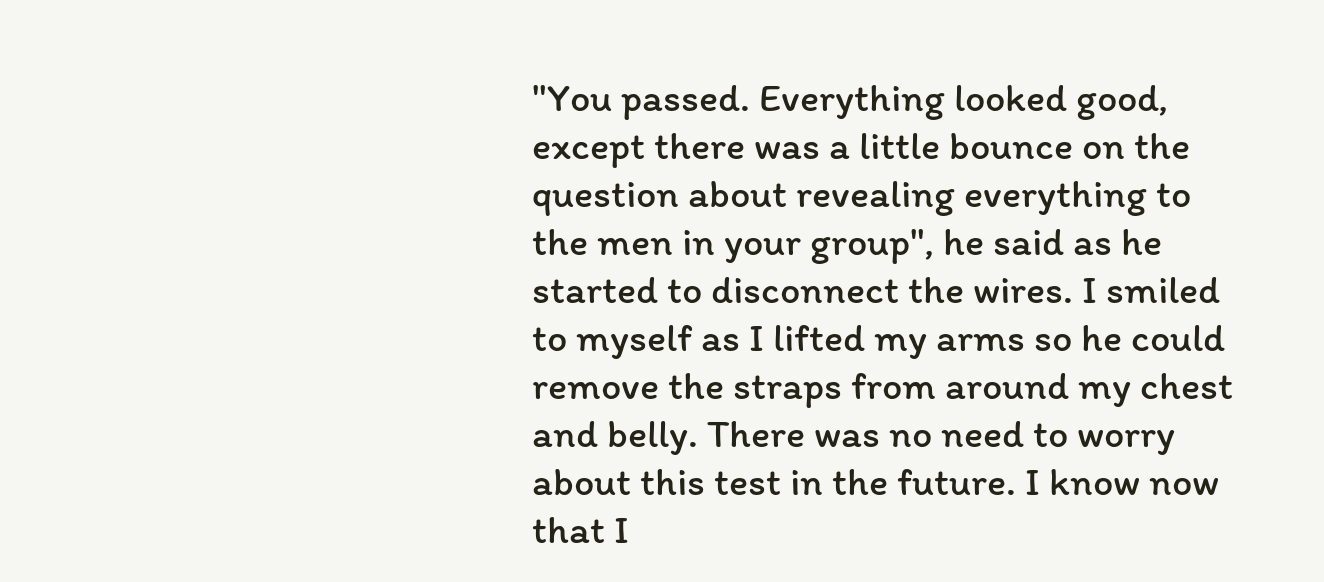"You passed. Everything looked good, except there was a little bounce on the question about revealing everything to the men in your group", he said as he started to disconnect the wires. I smiled to myself as I lifted my arms so he could remove the straps from around my chest and belly. There was no need to worry about this test in the future. I know now that I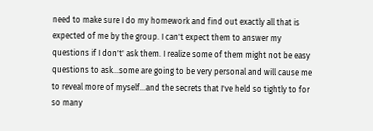need to make sure I do my homework and find out exactly all that is expected of me by the group. I can't expect them to answer my questions if I don't' ask them. I realize some of them might not be easy questions to ask...some are going to be very personal and will cause me to reveal more of myself...and the secrets that I've held so tightly to for so many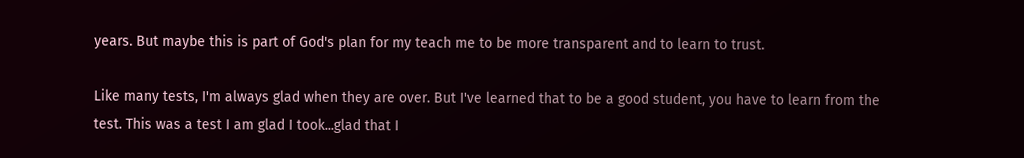years. But maybe this is part of God's plan for my teach me to be more transparent and to learn to trust.

Like many tests, I'm always glad when they are over. But I've learned that to be a good student, you have to learn from the test. This was a test I am glad I took...glad that I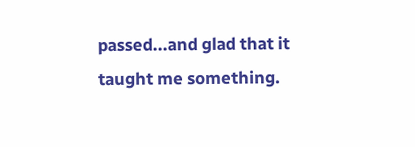passed...and glad that it taught me something.